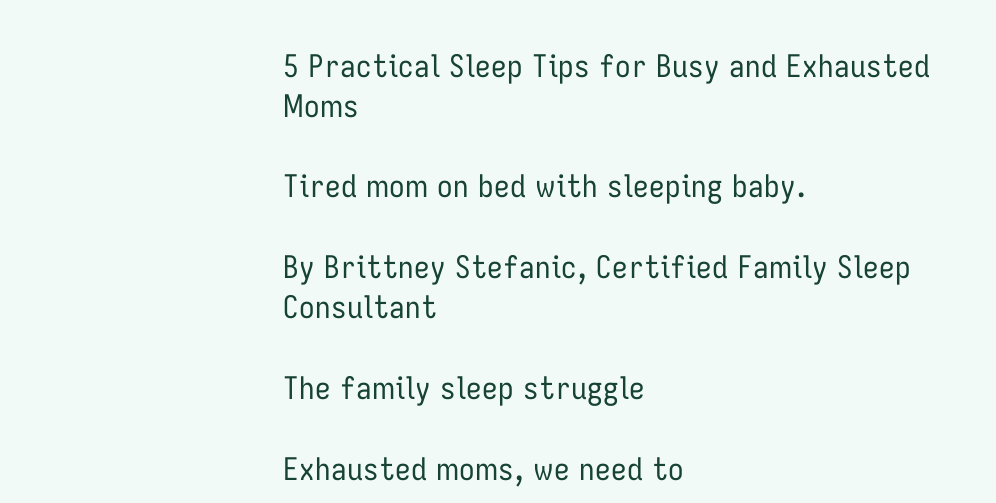5 Practical Sleep Tips for Busy and Exhausted Moms

Tired mom on bed with sleeping baby.

By Brittney Stefanic, Certified Family Sleep Consultant

The family sleep struggle

Exhausted moms, we need to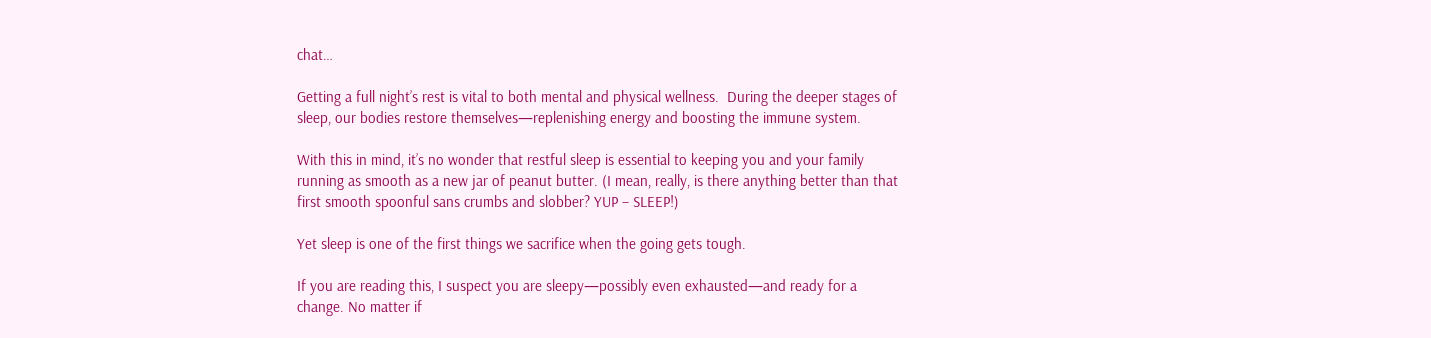chat…

Getting a full night’s rest is vital to both mental and physical wellness.  During the deeper stages of sleep, our bodies restore themselves—replenishing energy and boosting the immune system.

With this in mind, it’s no wonder that restful sleep is essential to keeping you and your family running as smooth as a new jar of peanut butter. (I mean, really, is there anything better than that first smooth spoonful sans crumbs and slobber? YUP – SLEEP!)

Yet sleep is one of the first things we sacrifice when the going gets tough.

If you are reading this, I suspect you are sleepy—possibly even exhausted—and ready for a change. No matter if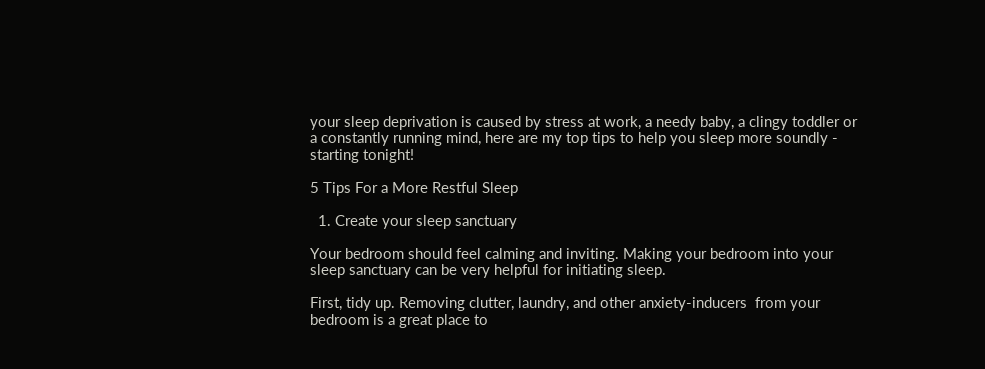your sleep deprivation is caused by stress at work, a needy baby, a clingy toddler or a constantly running mind, here are my top tips to help you sleep more soundly - starting tonight!

5 Tips For a More Restful Sleep

  1. Create your sleep sanctuary

Your bedroom should feel calming and inviting. Making your bedroom into your sleep sanctuary can be very helpful for initiating sleep.

First, tidy up. Removing clutter, laundry, and other anxiety-inducers  from your bedroom is a great place to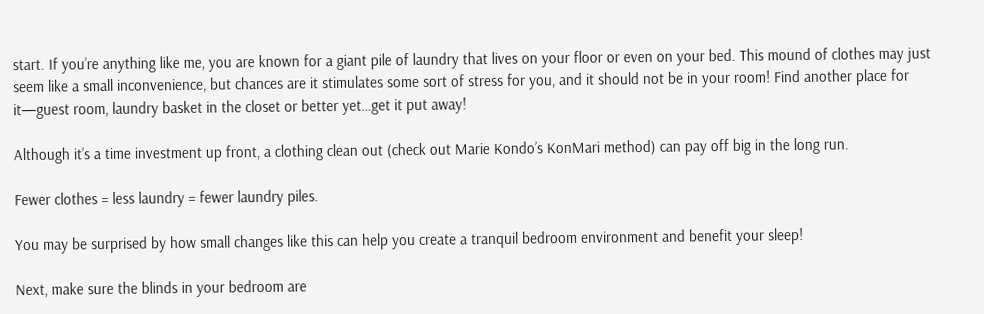start. If you’re anything like me, you are known for a giant pile of laundry that lives on your floor or even on your bed. This mound of clothes may just seem like a small inconvenience, but chances are it stimulates some sort of stress for you, and it should not be in your room! Find another place for it—guest room, laundry basket in the closet or better yet…get it put away!

Although it’s a time investment up front, a clothing clean out (check out Marie Kondo’s KonMari method) can pay off big in the long run.

Fewer clothes = less laundry = fewer laundry piles.

You may be surprised by how small changes like this can help you create a tranquil bedroom environment and benefit your sleep!

Next, make sure the blinds in your bedroom are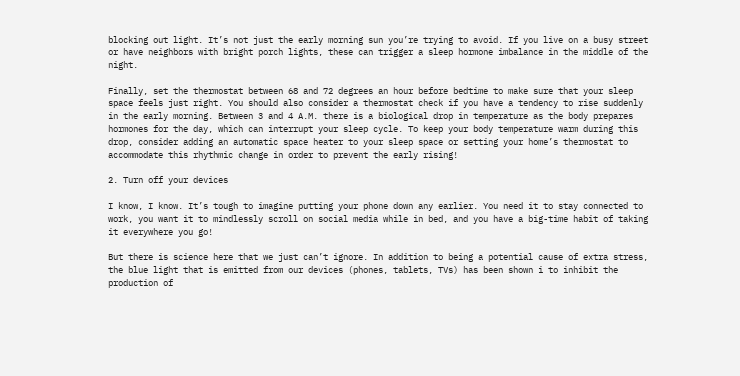blocking out light. It’s not just the early morning sun you’re trying to avoid. If you live on a busy street or have neighbors with bright porch lights, these can trigger a sleep hormone imbalance in the middle of the night.

Finally, set the thermostat between 68 and 72 degrees an hour before bedtime to make sure that your sleep space feels just right. You should also consider a thermostat check if you have a tendency to rise suddenly in the early morning. Between 3 and 4 A.M. there is a biological drop in temperature as the body prepares hormones for the day, which can interrupt your sleep cycle. To keep your body temperature warm during this drop, consider adding an automatic space heater to your sleep space or setting your home’s thermostat to accommodate this rhythmic change in order to prevent the early rising!

2. Turn off your devices

I know, I know. It’s tough to imagine putting your phone down any earlier. You need it to stay connected to work, you want it to mindlessly scroll on social media while in bed, and you have a big-time habit of taking it everywhere you go!

But there is science here that we just can’t ignore. In addition to being a potential cause of extra stress, the blue light that is emitted from our devices (phones, tablets, TVs) has been shown i to inhibit the production of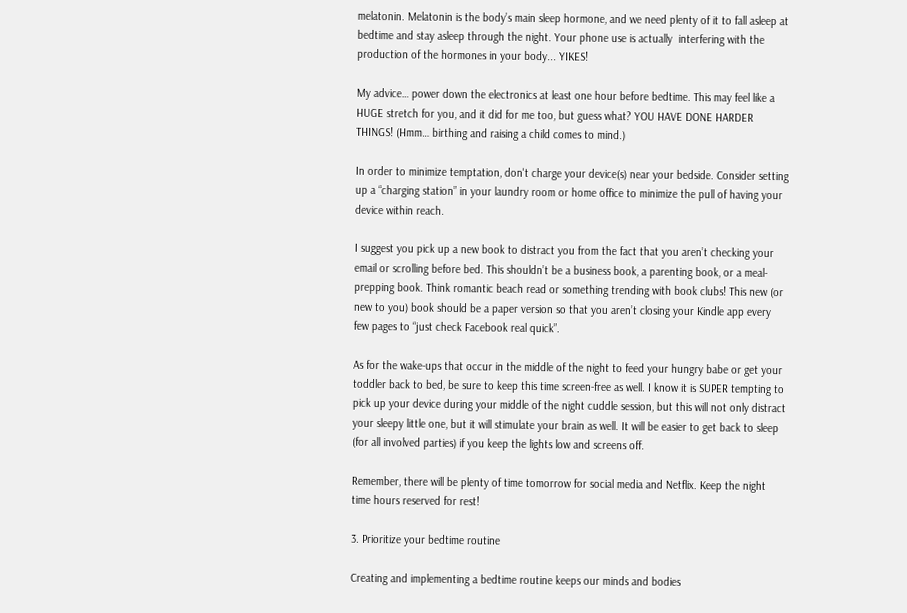melatonin. Melatonin is the body’s main sleep hormone, and we need plenty of it to fall asleep at bedtime and stay asleep through the night. Your phone use is actually  interfering with the production of the hormones in your body... YIKES!

My advice… power down the electronics at least one hour before bedtime. This may feel like a HUGE stretch for you, and it did for me too, but guess what? YOU HAVE DONE HARDER THINGS! (Hmm… birthing and raising a child comes to mind.)

In order to minimize temptation, don't charge your device(s) near your bedside. Consider setting up a “charging station” in your laundry room or home office to minimize the pull of having your device within reach.

I suggest you pick up a new book to distract you from the fact that you aren’t checking your email or scrolling before bed. This shouldn’t be a business book, a parenting book, or a meal-prepping book. Think romantic beach read or something trending with book clubs! This new (or new to you) book should be a paper version so that you aren’t closing your Kindle app every few pages to “just check Facebook real quick”.

As for the wake-ups that occur in the middle of the night to feed your hungry babe or get your toddler back to bed, be sure to keep this time screen-free as well. I know it is SUPER tempting to pick up your device during your middle of the night cuddle session, but this will not only distract your sleepy little one, but it will stimulate your brain as well. It will be easier to get back to sleep (for all involved parties) if you keep the lights low and screens off.

Remember, there will be plenty of time tomorrow for social media and Netflix. Keep the night time hours reserved for rest!

3. Prioritize your bedtime routine

Creating and implementing a bedtime routine keeps our minds and bodies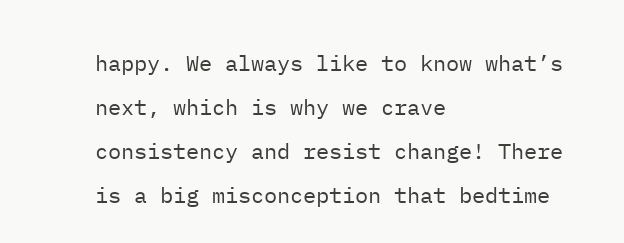happy. We always like to know what’s next, which is why we crave consistency and resist change! There is a big misconception that bedtime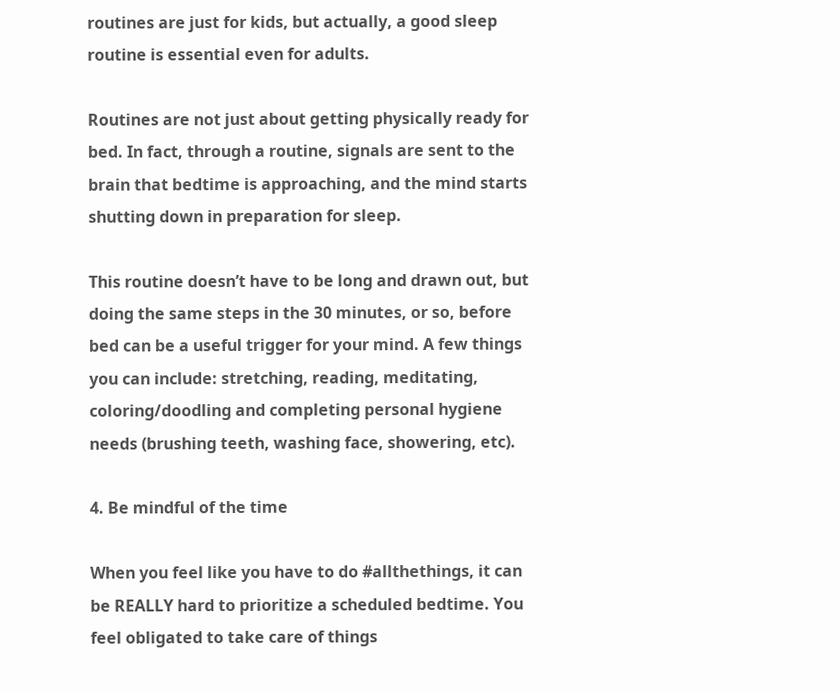routines are just for kids, but actually, a good sleep routine is essential even for adults.

Routines are not just about getting physically ready for bed. In fact, through a routine, signals are sent to the brain that bedtime is approaching, and the mind starts shutting down in preparation for sleep.

This routine doesn’t have to be long and drawn out, but doing the same steps in the 30 minutes, or so, before bed can be a useful trigger for your mind. A few things you can include: stretching, reading, meditating, coloring/doodling and completing personal hygiene needs (brushing teeth, washing face, showering, etc).

4. Be mindful of the time

When you feel like you have to do #allthethings, it can be REALLY hard to prioritize a scheduled bedtime. You feel obligated to take care of things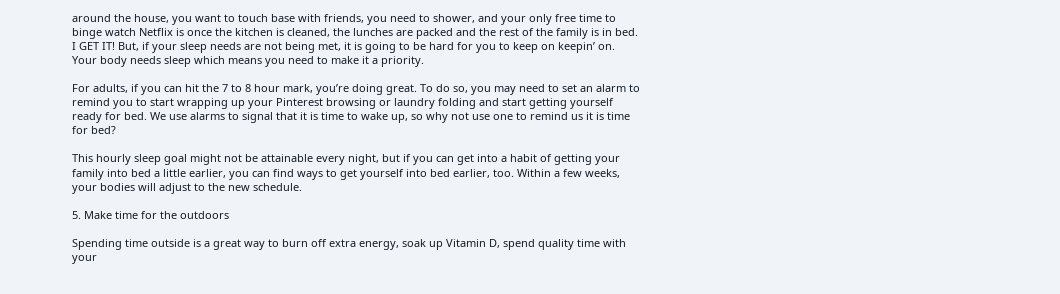around the house, you want to touch base with friends, you need to shower, and your only free time to binge watch Netflix is once the kitchen is cleaned, the lunches are packed and the rest of the family is in bed. I GET IT! But, if your sleep needs are not being met, it is going to be hard for you to keep on keepin’ on. Your body needs sleep which means you need to make it a priority.

For adults, if you can hit the 7 to 8 hour mark, you’re doing great. To do so, you may need to set an alarm to remind you to start wrapping up your Pinterest browsing or laundry folding and start getting yourself ready for bed. We use alarms to signal that it is time to wake up, so why not use one to remind us it is time for bed?

This hourly sleep goal might not be attainable every night, but if you can get into a habit of getting your family into bed a little earlier, you can find ways to get yourself into bed earlier, too. Within a few weeks, your bodies will adjust to the new schedule.

5. Make time for the outdoors

Spending time outside is a great way to burn off extra energy, soak up Vitamin D, spend quality time with your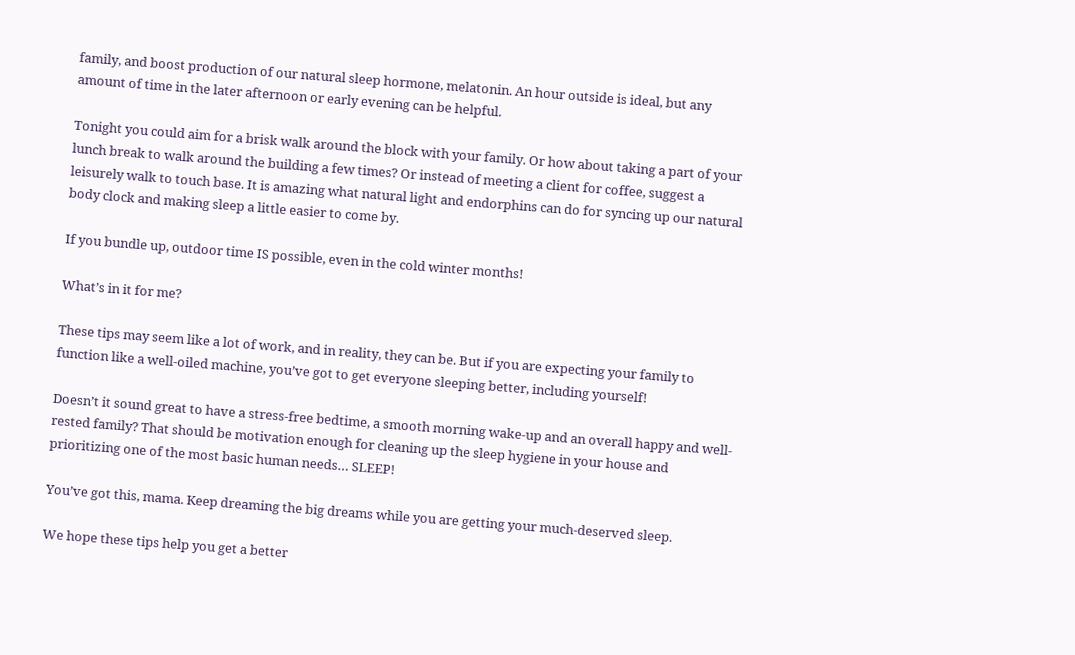family, and boost production of our natural sleep hormone, melatonin. An hour outside is ideal, but any amount of time in the later afternoon or early evening can be helpful.

Tonight you could aim for a brisk walk around the block with your family. Or how about taking a part of your lunch break to walk around the building a few times? Or instead of meeting a client for coffee, suggest a leisurely walk to touch base. It is amazing what natural light and endorphins can do for syncing up our natural body clock and making sleep a little easier to come by.

If you bundle up, outdoor time IS possible, even in the cold winter months!

What’s in it for me?

These tips may seem like a lot of work, and in reality, they can be. But if you are expecting your family to function like a well-oiled machine, you’ve got to get everyone sleeping better, including yourself!

Doesn’t it sound great to have a stress-free bedtime, a smooth morning wake-up and an overall happy and well-rested family? That should be motivation enough for cleaning up the sleep hygiene in your house and prioritizing one of the most basic human needs… SLEEP!

You’ve got this, mama. Keep dreaming the big dreams while you are getting your much-deserved sleep.

We hope these tips help you get a better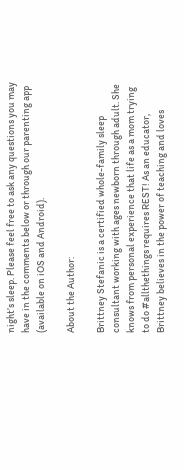night’s sleep. Please feel free to ask any questions you may have in the comments below or through our parenting app (available on iOS and Android).

About the Author:

Brittney Stefanic is a certified whole-family sleep consultant working with ages newborn through adult. She knows from personal experience that life as a mom trying to do #allthethings requires REST! As an educator, Brittney believes in the power of teaching and loves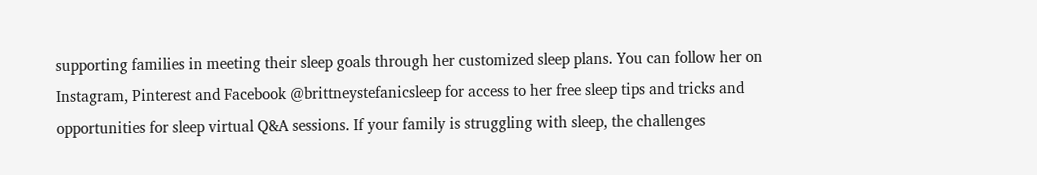supporting families in meeting their sleep goals through her customized sleep plans. You can follow her on Instagram, Pinterest and Facebook @brittneystefanicsleep for access to her free sleep tips and tricks and opportunities for sleep virtual Q&A sessions. If your family is struggling with sleep, the challenges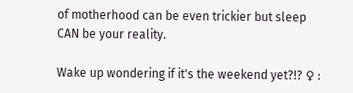of motherhood can be even trickier but sleep CAN be your reality.

Wake up wondering if it's the weekend yet?!? ♀ :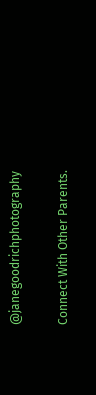@janegoodrichphotography

Connect With Other Parents.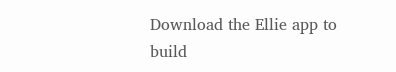Download the Ellie app to build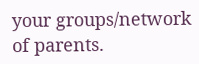your groups/network of parents.